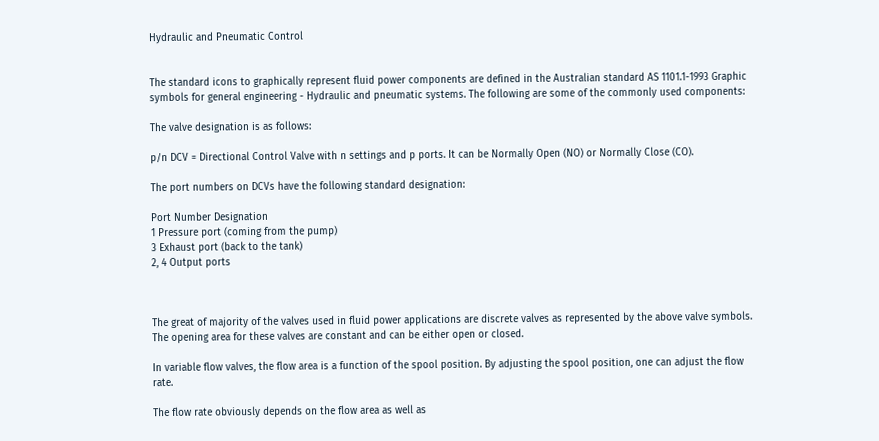Hydraulic and Pneumatic Control


The standard icons to graphically represent fluid power components are defined in the Australian standard AS 1101.1-1993 Graphic symbols for general engineering - Hydraulic and pneumatic systems. The following are some of the commonly used components:

The valve designation is as follows:

p/n DCV = Directional Control Valve with n settings and p ports. It can be Normally Open (NO) or Normally Close (CO).

The port numbers on DCVs have the following standard designation:

Port Number Designation
1 Pressure port (coming from the pump)
3 Exhaust port (back to the tank)
2, 4 Output ports



The great of majority of the valves used in fluid power applications are discrete valves as represented by the above valve symbols. The opening area for these valves are constant and can be either open or closed.

In variable flow valves, the flow area is a function of the spool position. By adjusting the spool position, one can adjust the flow rate.

The flow rate obviously depends on the flow area as well as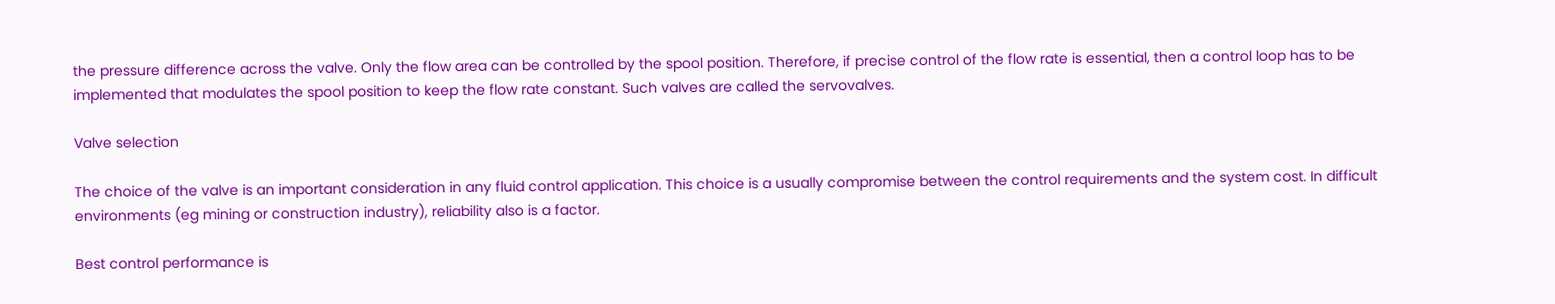the pressure difference across the valve. Only the flow area can be controlled by the spool position. Therefore, if precise control of the flow rate is essential, then a control loop has to be implemented that modulates the spool position to keep the flow rate constant. Such valves are called the servovalves.

Valve selection

The choice of the valve is an important consideration in any fluid control application. This choice is a usually compromise between the control requirements and the system cost. In difficult environments (eg mining or construction industry), reliability also is a factor.

Best control performance is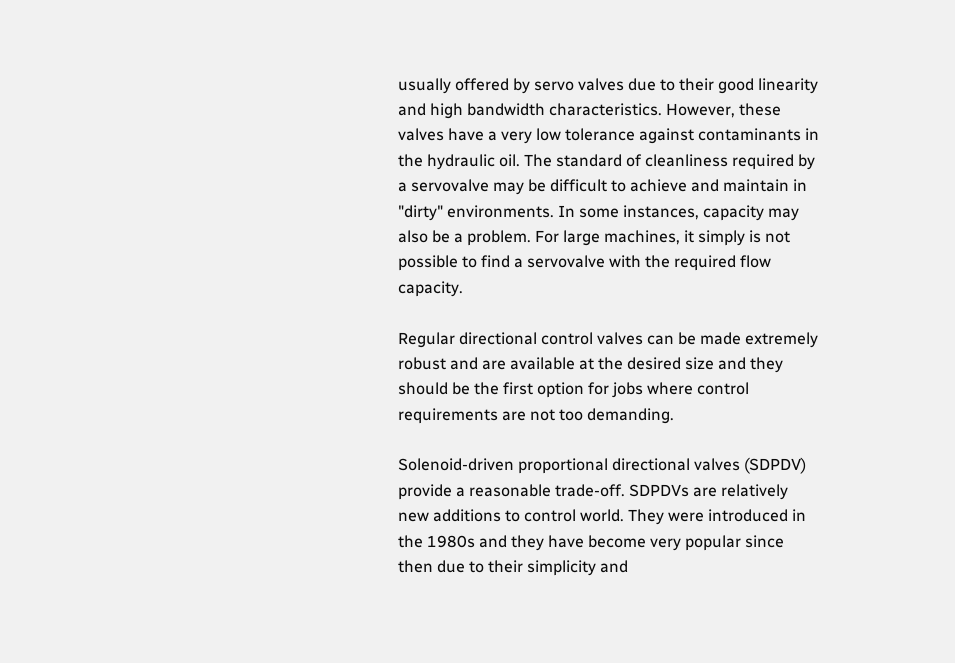usually offered by servo valves due to their good linearity and high bandwidth characteristics. However, these valves have a very low tolerance against contaminants in the hydraulic oil. The standard of cleanliness required by a servovalve may be difficult to achieve and maintain in "dirty" environments. In some instances, capacity may also be a problem. For large machines, it simply is not possible to find a servovalve with the required flow capacity.

Regular directional control valves can be made extremely robust and are available at the desired size and they should be the first option for jobs where control requirements are not too demanding.

Solenoid-driven proportional directional valves (SDPDV) provide a reasonable trade-off. SDPDVs are relatively new additions to control world. They were introduced in the 1980s and they have become very popular since then due to their simplicity and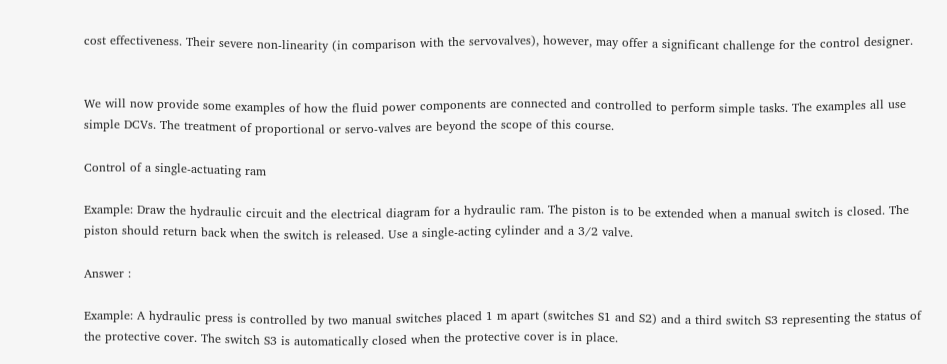cost effectiveness. Their severe non-linearity (in comparison with the servovalves), however, may offer a significant challenge for the control designer.


We will now provide some examples of how the fluid power components are connected and controlled to perform simple tasks. The examples all use simple DCVs. The treatment of proportional or servo-valves are beyond the scope of this course.

Control of a single-actuating ram

Example: Draw the hydraulic circuit and the electrical diagram for a hydraulic ram. The piston is to be extended when a manual switch is closed. The piston should return back when the switch is released. Use a single-acting cylinder and a 3/2 valve.

Answer :

Example: A hydraulic press is controlled by two manual switches placed 1 m apart (switches S1 and S2) and a third switch S3 representing the status of the protective cover. The switch S3 is automatically closed when the protective cover is in place.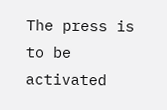The press is to be activated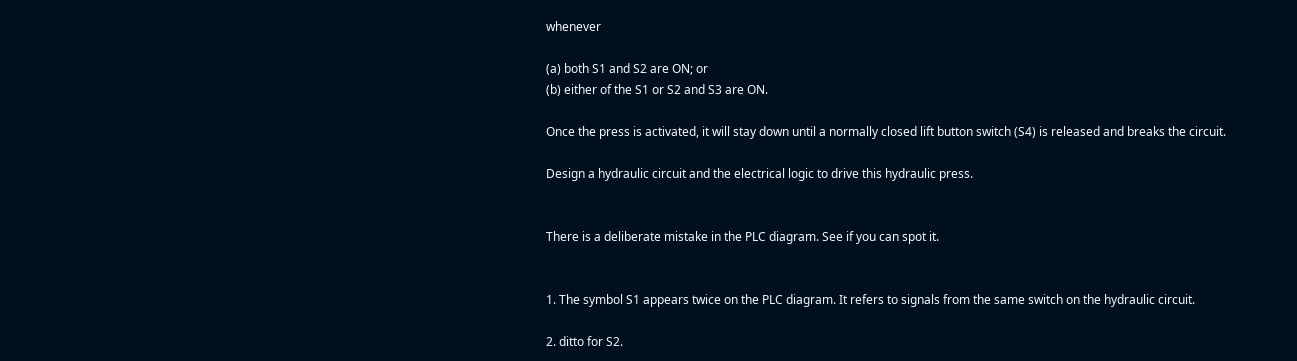whenever

(a) both S1 and S2 are ON; or
(b) either of the S1 or S2 and S3 are ON.

Once the press is activated, it will stay down until a normally closed lift button switch (S4) is released and breaks the circuit.

Design a hydraulic circuit and the electrical logic to drive this hydraulic press.


There is a deliberate mistake in the PLC diagram. See if you can spot it.


1. The symbol S1 appears twice on the PLC diagram. It refers to signals from the same switch on the hydraulic circuit.

2. ditto for S2.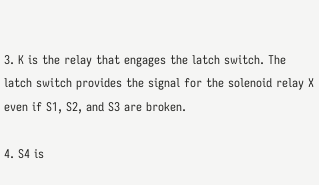3. K is the relay that engages the latch switch. The latch switch provides the signal for the solenoid relay X even if S1, S2, and S3 are broken.

4. S4 is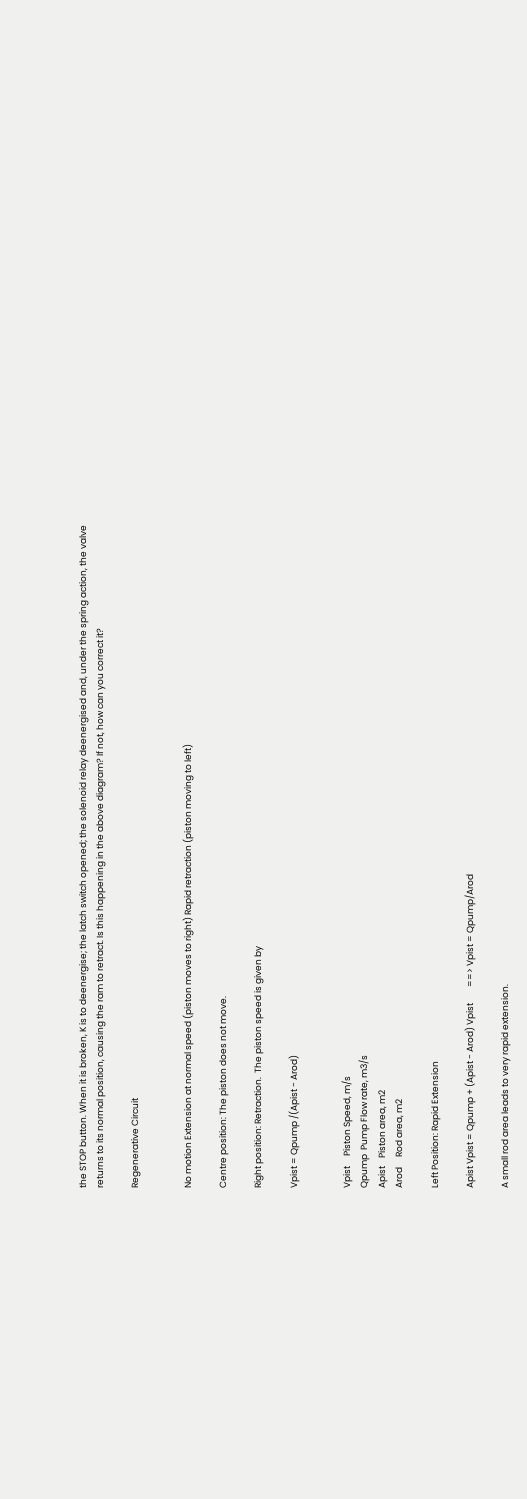the STOP button. When it is broken, K is to deenergise; the latch switch opened; the solenoid relay deenergised and, under the spring action, the valve returns to its normal position, causing the ram to retract. Is this happening in the above diagram? If not, how can you correct it?

Regenerative Circuit


No motion Extension at normal speed (piston moves to right) Rapid retraction (piston moving to left)

Centre position: The piston does not move.

Right position: Retraction.  The piston speed is given by

Vpist = Qpump /(Apist - Arod)


Vpist     Piston Speed, m/s
Qpump  Pump Flow rate, m3/s
Apist    Piston area, m2
Arod     Rod area, m2

Left Position: Rapid Extension

Apist Vpist = Qpump + (Apist - Arod) Vpist        ==> Vpist = Qpump/Arod

A small rod area leads to very rapid extension.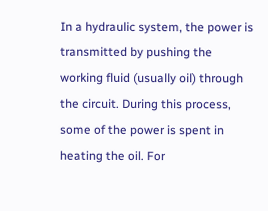In a hydraulic system, the power is transmitted by pushing the working fluid (usually oil) through the circuit. During this process, some of the power is spent in heating the oil. For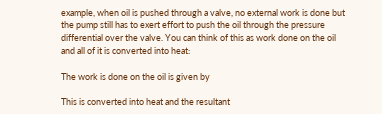example, when oil is pushed through a valve, no external work is done but the pump still has to exert effort to push the oil through the pressure differential over the valve. You can think of this as work done on the oil and all of it is converted into heat:

The work is done on the oil is given by

This is converted into heat and the resultant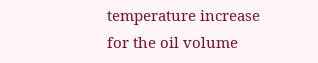temperature increase for the oil volume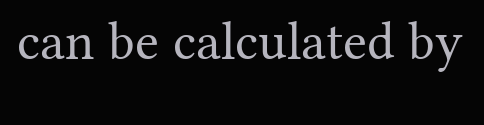can be calculated by